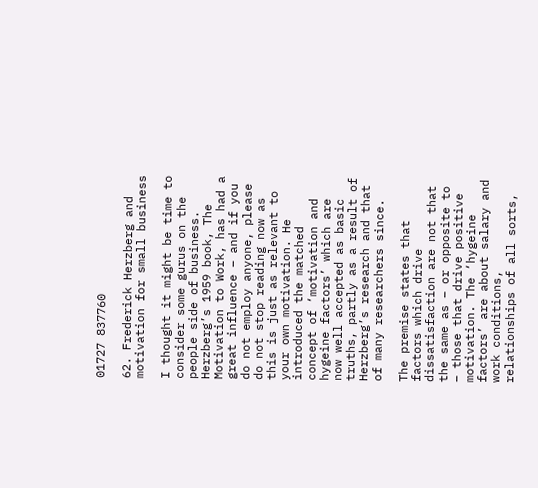01727 837760

62. Frederick Herzberg and motivation for small business

I thought it might be time to consider some gurus on the people side of business. Herzberg’s 1959 book, The Motivation to Work, has had a great influence – and if you do not employ anyone, please do not stop reading now as this is just as relevant to your own motivation. He introduced the matched concept of ‘motivation and hygeine factors’ which are now well accepted as basic truths, partly as a result of Herzberg’s research and that of many researchers since.

The premise states that factors which drive dissatisfaction are not that the same as – or opposite to – those that drive positive motivation. The ‘hygeine factors’ are about salary and work conditions, relationships of all sorts,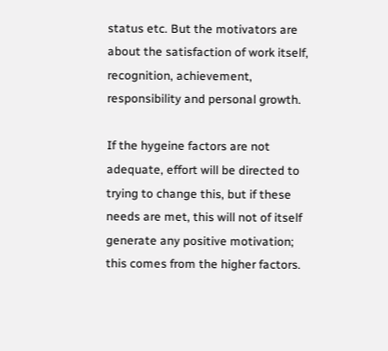status etc. But the motivators are about the satisfaction of work itself, recognition, achievement, responsibility and personal growth.

If the hygeine factors are not adequate, effort will be directed to trying to change this, but if these needs are met, this will not of itself generate any positive motivation; this comes from the higher factors.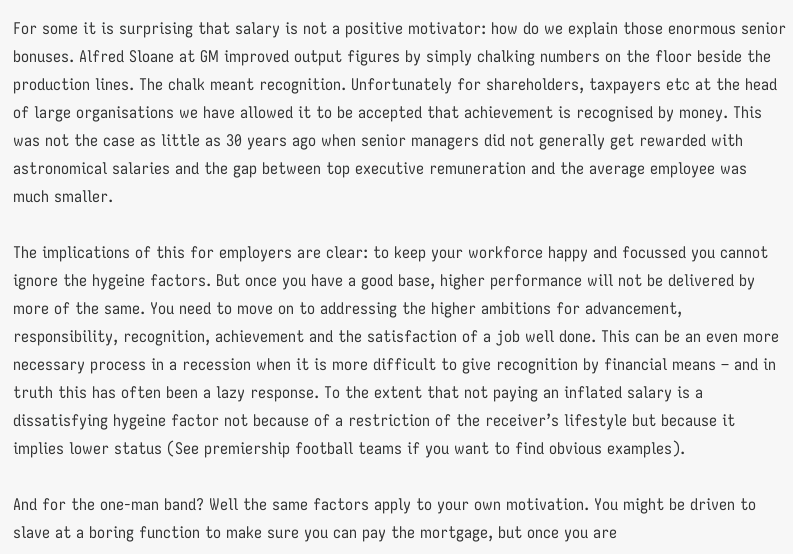For some it is surprising that salary is not a positive motivator: how do we explain those enormous senior bonuses. Alfred Sloane at GM improved output figures by simply chalking numbers on the floor beside the production lines. The chalk meant recognition. Unfortunately for shareholders, taxpayers etc at the head of large organisations we have allowed it to be accepted that achievement is recognised by money. This was not the case as little as 30 years ago when senior managers did not generally get rewarded with astronomical salaries and the gap between top executive remuneration and the average employee was much smaller.

The implications of this for employers are clear: to keep your workforce happy and focussed you cannot ignore the hygeine factors. But once you have a good base, higher performance will not be delivered by more of the same. You need to move on to addressing the higher ambitions for advancement, responsibility, recognition, achievement and the satisfaction of a job well done. This can be an even more necessary process in a recession when it is more difficult to give recognition by financial means – and in truth this has often been a lazy response. To the extent that not paying an inflated salary is a dissatisfying hygeine factor not because of a restriction of the receiver’s lifestyle but because it implies lower status (See premiership football teams if you want to find obvious examples).

And for the one-man band? Well the same factors apply to your own motivation. You might be driven to slave at a boring function to make sure you can pay the mortgage, but once you are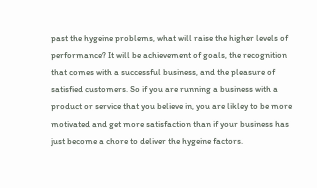past the hygeine problems, what will raise the higher levels of performance? It will be achievement of goals, the recognition that comes with a successful business, and the pleasure of satisfied customers. So if you are running a business with a product or service that you believe in, you are likley to be more motivated and get more satisfaction than if your business has just become a chore to deliver the hygeine factors.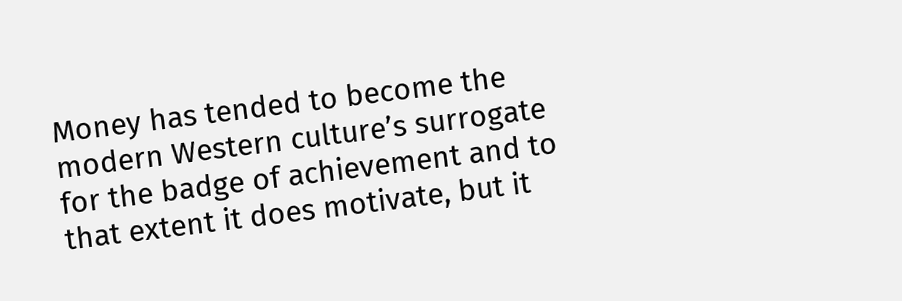Money has tended to become the modern Western culture’s surrogate for the badge of achievement and to that extent it does motivate, but it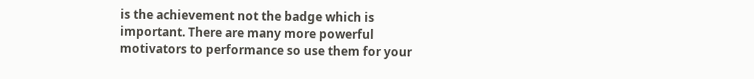is the achievement not the badge which is important. There are many more powerful motivators to performance so use them for your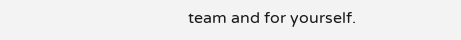team and for yourself.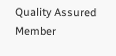Quality Assured Member